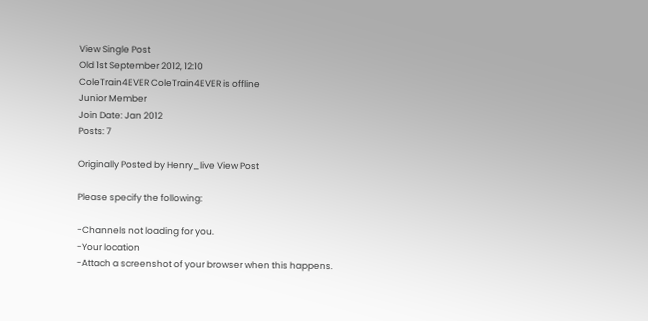View Single Post
Old 1st September 2012, 12:10
ColeTrain4EVER ColeTrain4EVER is offline
Junior Member
Join Date: Jan 2012
Posts: 7

Originally Posted by Henry_live View Post

Please specify the following:

-Channels not loading for you.
-Your location
-Attach a screenshot of your browser when this happens.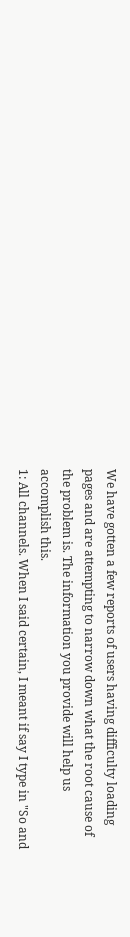We have gotten a few reports of users having difficulty loading pages and are attempting to narrow down what the root cause of the problem is. The information you provide will help us accomplish this.
1: All channels. When I said certain, I meant if say I type in "So and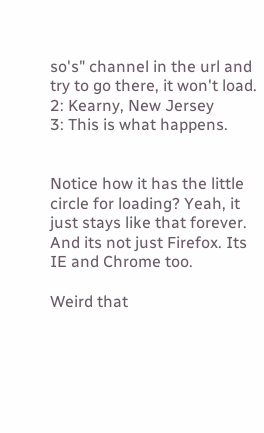so's" channel in the url and try to go there, it won't load.
2: Kearny, New Jersey
3: This is what happens.


Notice how it has the little circle for loading? Yeah, it just stays like that forever. And its not just Firefox. Its IE and Chrome too.

Weird that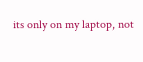its only on my laptop, not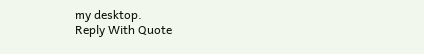my desktop.
Reply With Quote